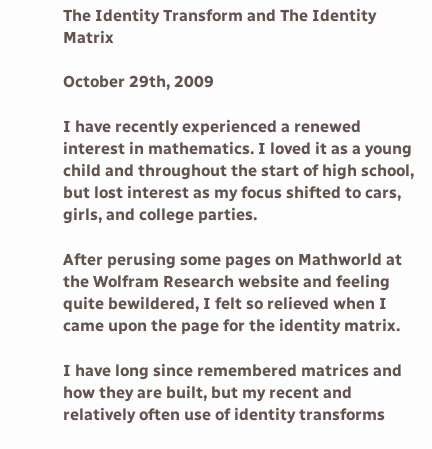The Identity Transform and The Identity Matrix

October 29th, 2009

I have recently experienced a renewed interest in mathematics. I loved it as a young child and throughout the start of high school, but lost interest as my focus shifted to cars, girls, and college parties.

After perusing some pages on Mathworld at the Wolfram Research website and feeling quite bewildered, I felt so relieved when I came upon the page for the identity matrix.

I have long since remembered matrices and how they are built, but my recent and relatively often use of identity transforms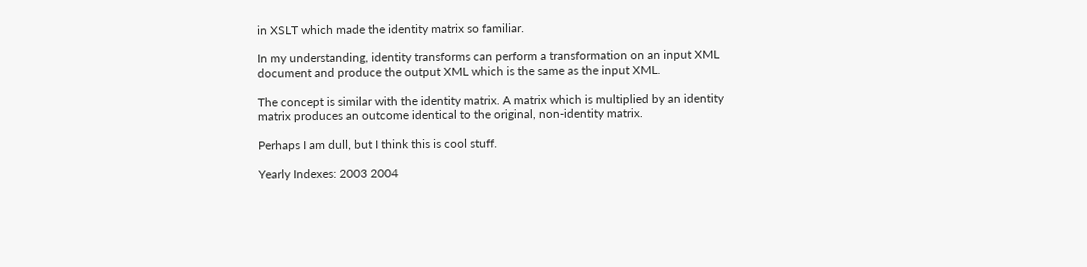in XSLT which made the identity matrix so familiar.

In my understanding, identity transforms can perform a transformation on an input XML document and produce the output XML which is the same as the input XML.

The concept is similar with the identity matrix. A matrix which is multiplied by an identity matrix produces an outcome identical to the original, non-identity matrix.

Perhaps I am dull, but I think this is cool stuff.

Yearly Indexes: 2003 2004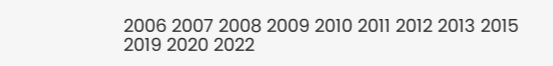2006 2007 2008 2009 2010 2011 2012 2013 2015 2019 2020 2022